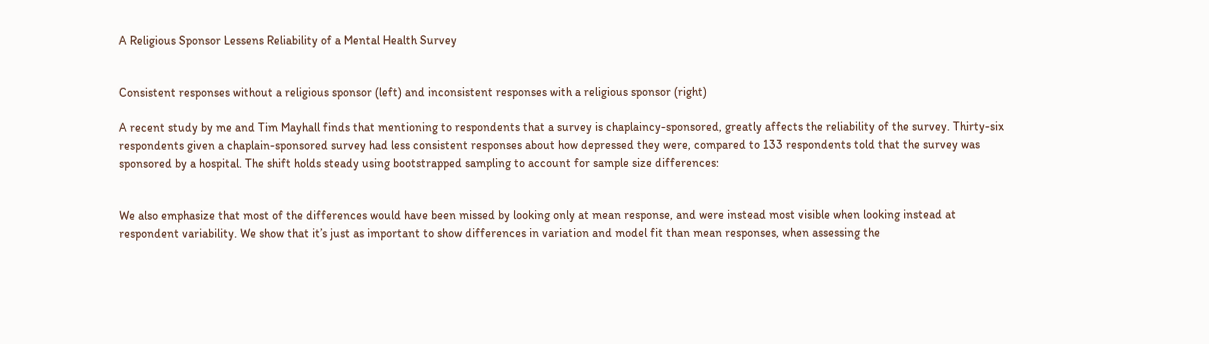A Religious Sponsor Lessens Reliability of a Mental Health Survey


Consistent responses without a religious sponsor (left) and inconsistent responses with a religious sponsor (right)

A recent study by me and Tim Mayhall finds that mentioning to respondents that a survey is chaplaincy-sponsored, greatly affects the reliability of the survey. Thirty-six respondents given a chaplain-sponsored survey had less consistent responses about how depressed they were, compared to 133 respondents told that the survey was sponsored by a hospital. The shift holds steady using bootstrapped sampling to account for sample size differences:


We also emphasize that most of the differences would have been missed by looking only at mean response, and were instead most visible when looking instead at respondent variability. We show that it’s just as important to show differences in variation and model fit than mean responses, when assessing the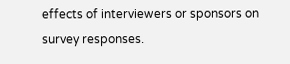effects of interviewers or sponsors on survey responses.